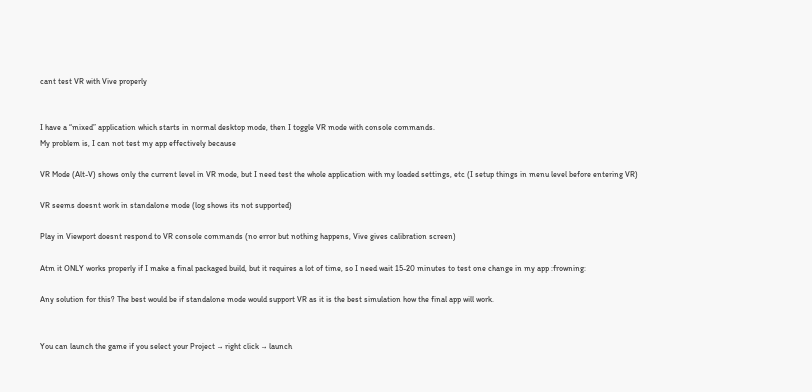cant test VR with Vive properly


I have a “mixed” application which starts in normal desktop mode, then I toggle VR mode with console commands.
My problem is, I can not test my app effectively because

VR Mode (Alt-V) shows only the current level in VR mode, but I need test the whole application with my loaded settings, etc (I setup things in menu level before entering VR)

VR seems doesnt work in standalone mode (log shows its not supported)

Play in Viewport doesnt respond to VR console commands (no error but nothing happens, Vive gives calibration screen)

Atm it ONLY works properly if I make a final packaged build, but it requires a lot of time, so I need wait 15-20 minutes to test one change in my app :frowning:

Any solution for this? The best would be if standalone mode would support VR as it is the best simulation how the final app will work.


You can launch the game if you select your Project → right click → launch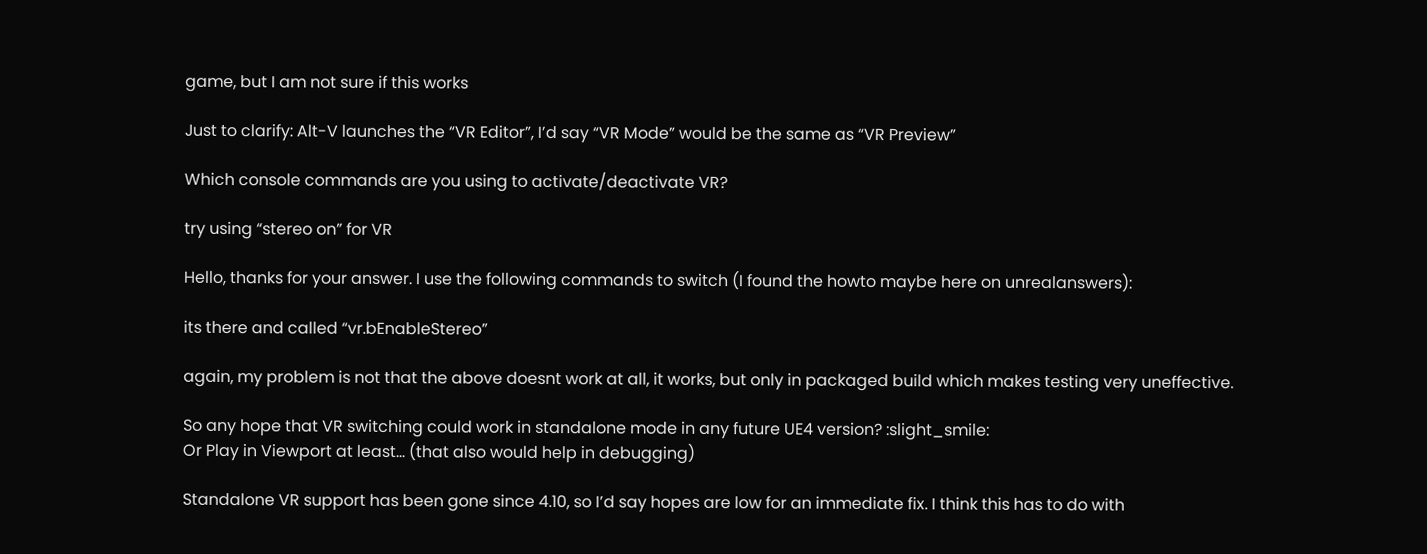game, but I am not sure if this works

Just to clarify: Alt-V launches the “VR Editor”, I’d say “VR Mode” would be the same as “VR Preview”

Which console commands are you using to activate/deactivate VR?

try using “stereo on” for VR

Hello, thanks for your answer. I use the following commands to switch (I found the howto maybe here on unrealanswers):

its there and called “vr.bEnableStereo”

again, my problem is not that the above doesnt work at all, it works, but only in packaged build which makes testing very uneffective.

So any hope that VR switching could work in standalone mode in any future UE4 version? :slight_smile:
Or Play in Viewport at least… (that also would help in debugging)

Standalone VR support has been gone since 4.10, so I’d say hopes are low for an immediate fix. I think this has to do with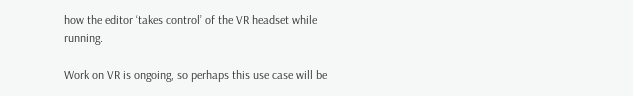how the editor ‘takes control’ of the VR headset while running.

Work on VR is ongoing, so perhaps this use case will be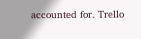accounted for. Trello